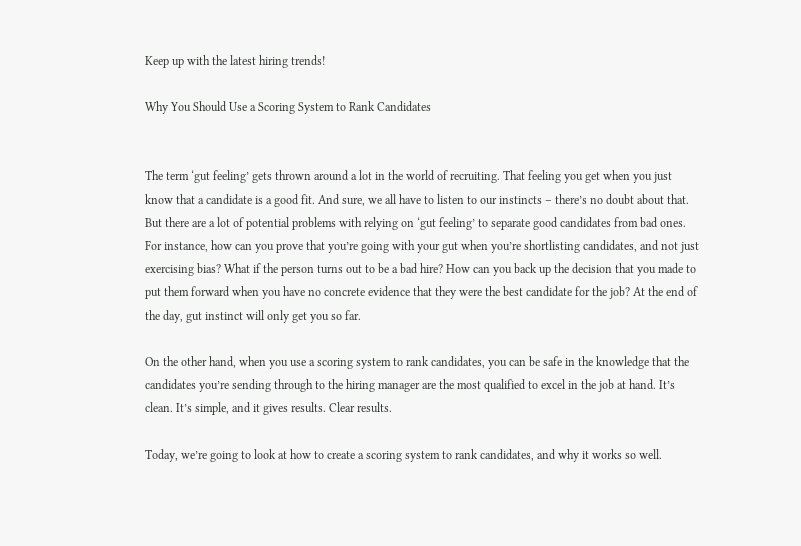Keep up with the latest hiring trends!

Why You Should Use a Scoring System to Rank Candidates


The term ‘gut feeling’ gets thrown around a lot in the world of recruiting. That feeling you get when you just know that a candidate is a good fit. And sure, we all have to listen to our instincts – there’s no doubt about that. But there are a lot of potential problems with relying on ‘gut feeling’ to separate good candidates from bad ones. For instance, how can you prove that you’re going with your gut when you’re shortlisting candidates, and not just exercising bias? What if the person turns out to be a bad hire? How can you back up the decision that you made to put them forward when you have no concrete evidence that they were the best candidate for the job? At the end of the day, gut instinct will only get you so far.

On the other hand, when you use a scoring system to rank candidates, you can be safe in the knowledge that the candidates you’re sending through to the hiring manager are the most qualified to excel in the job at hand. It’s clean. It’s simple, and it gives results. Clear results.

Today, we’re going to look at how to create a scoring system to rank candidates, and why it works so well.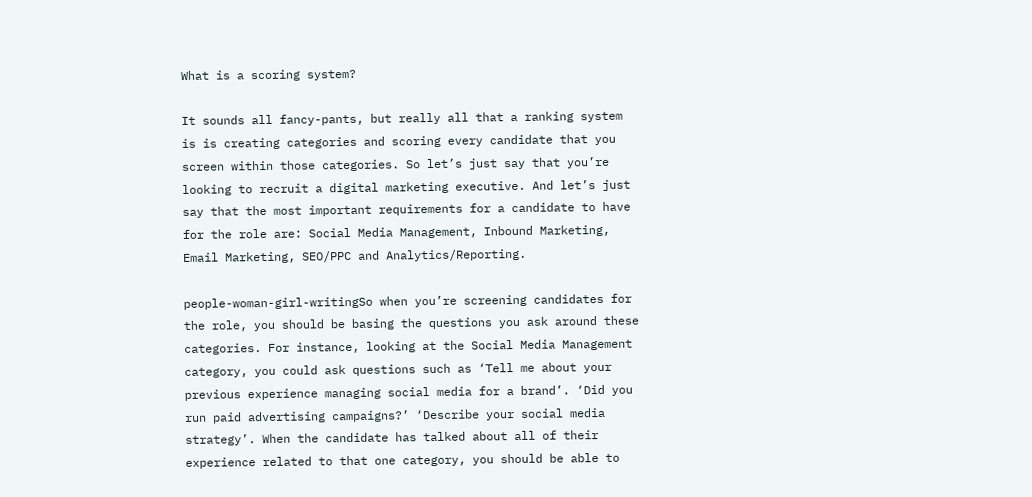What is a scoring system?

It sounds all fancy-pants, but really all that a ranking system is is creating categories and scoring every candidate that you screen within those categories. So let’s just say that you’re looking to recruit a digital marketing executive. And let’s just say that the most important requirements for a candidate to have for the role are: Social Media Management, Inbound Marketing, Email Marketing, SEO/PPC and Analytics/Reporting.

people-woman-girl-writingSo when you’re screening candidates for the role, you should be basing the questions you ask around these categories. For instance, looking at the Social Media Management category, you could ask questions such as ‘Tell me about your previous experience managing social media for a brand’. ‘Did you run paid advertising campaigns?’ ‘Describe your social media strategy’. When the candidate has talked about all of their experience related to that one category, you should be able to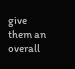give them an overall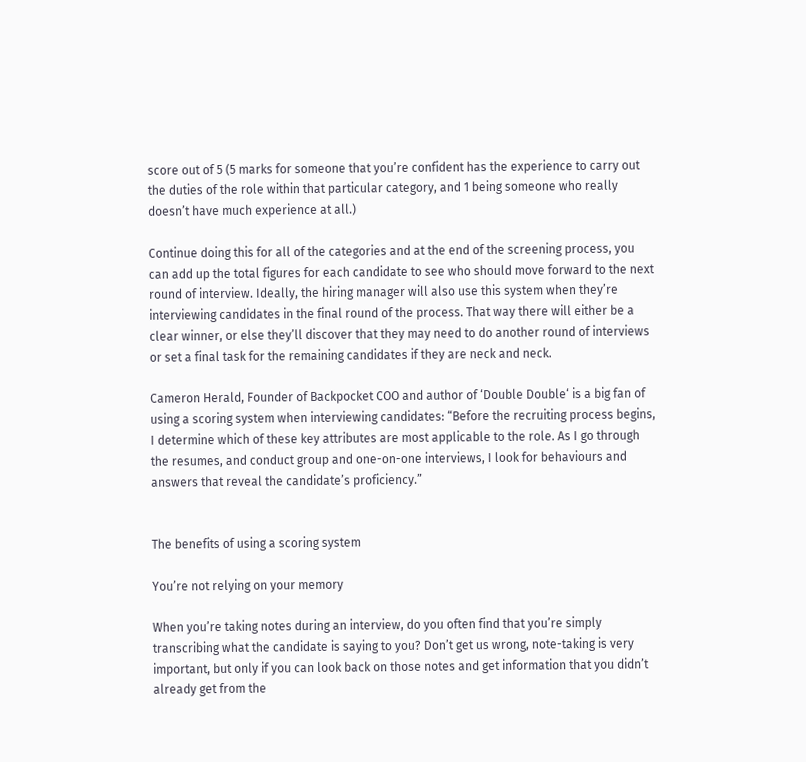score out of 5 (5 marks for someone that you’re confident has the experience to carry out the duties of the role within that particular category, and 1 being someone who really doesn’t have much experience at all.)

Continue doing this for all of the categories and at the end of the screening process, you can add up the total figures for each candidate to see who should move forward to the next round of interview. Ideally, the hiring manager will also use this system when they’re interviewing candidates in the final round of the process. That way there will either be a clear winner, or else they’ll discover that they may need to do another round of interviews or set a final task for the remaining candidates if they are neck and neck.

Cameron Herald, Founder of Backpocket COO and author of ‘Double Double‘ is a big fan of using a scoring system when interviewing candidates: “Before the recruiting process begins, I determine which of these key attributes are most applicable to the role. As I go through the resumes, and conduct group and one-on-one interviews, I look for behaviours and answers that reveal the candidate’s proficiency.”


The benefits of using a scoring system

You’re not relying on your memory

When you’re taking notes during an interview, do you often find that you’re simply transcribing what the candidate is saying to you? Don’t get us wrong, note-taking is very important, but only if you can look back on those notes and get information that you didn’t already get from the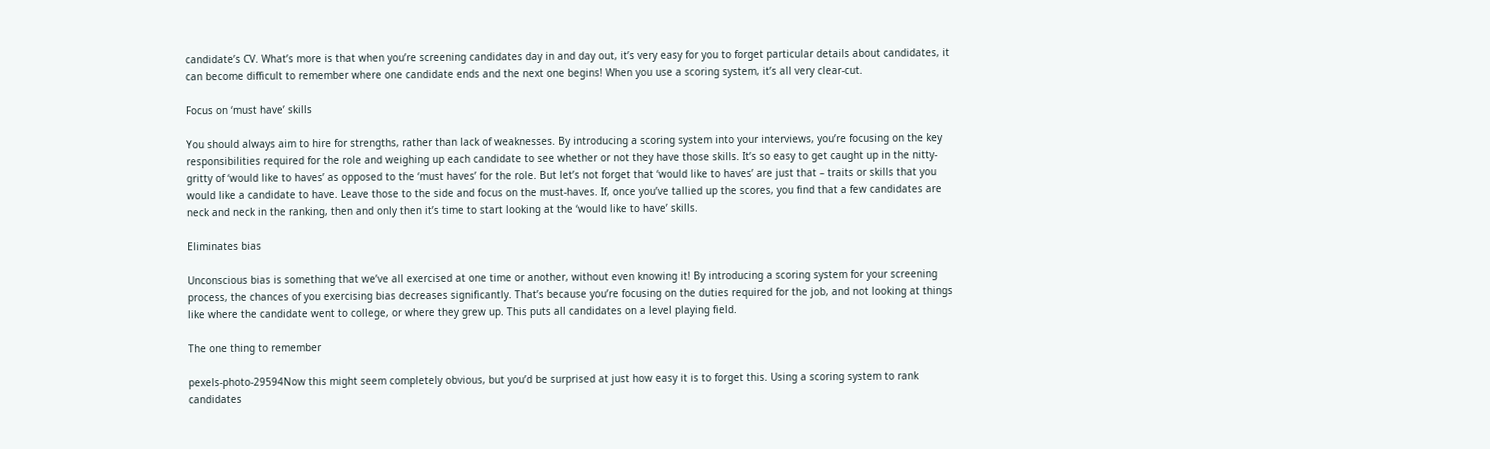candidate’s CV. What’s more is that when you’re screening candidates day in and day out, it’s very easy for you to forget particular details about candidates, it can become difficult to remember where one candidate ends and the next one begins! When you use a scoring system, it’s all very clear-cut.

Focus on ‘must have’ skills

You should always aim to hire for strengths, rather than lack of weaknesses. By introducing a scoring system into your interviews, you’re focusing on the key responsibilities required for the role and weighing up each candidate to see whether or not they have those skills. It’s so easy to get caught up in the nitty-gritty of ‘would like to haves’ as opposed to the ‘must haves’ for the role. But let’s not forget that ‘would like to haves’ are just that – traits or skills that you would like a candidate to have. Leave those to the side and focus on the must-haves. If, once you’ve tallied up the scores, you find that a few candidates are neck and neck in the ranking, then and only then it’s time to start looking at the ‘would like to have’ skills.

Eliminates bias

Unconscious bias is something that we’ve all exercised at one time or another, without even knowing it! By introducing a scoring system for your screening process, the chances of you exercising bias decreases significantly. That’s because you’re focusing on the duties required for the job, and not looking at things like where the candidate went to college, or where they grew up. This puts all candidates on a level playing field.

The one thing to remember

pexels-photo-29594Now this might seem completely obvious, but you’d be surprised at just how easy it is to forget this. Using a scoring system to rank candidates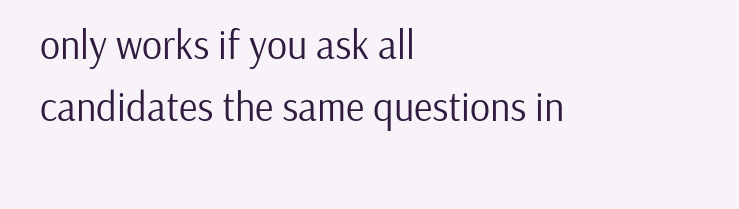only works if you ask all candidates the same questions in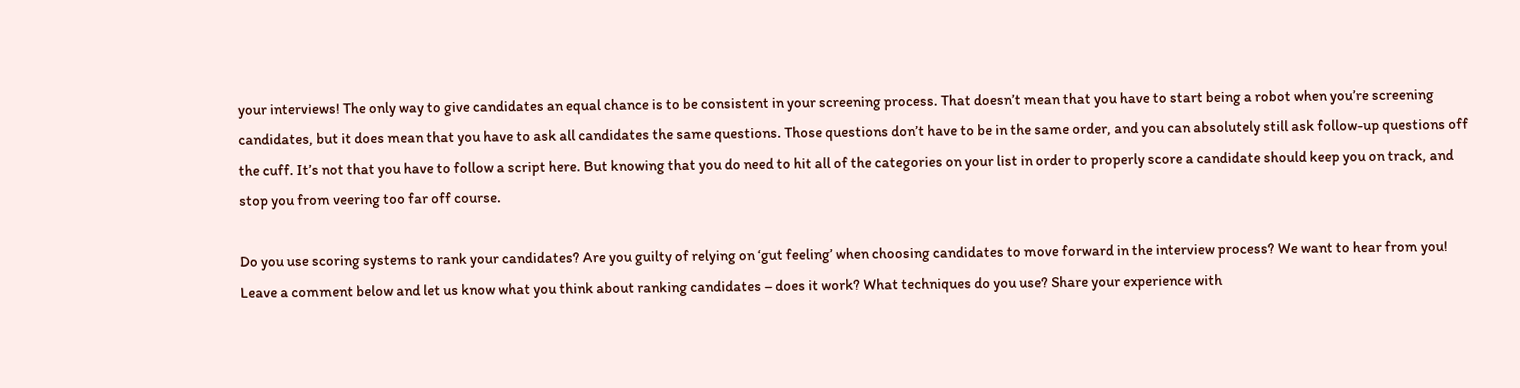your interviews! The only way to give candidates an equal chance is to be consistent in your screening process. That doesn’t mean that you have to start being a robot when you’re screening candidates, but it does mean that you have to ask all candidates the same questions. Those questions don’t have to be in the same order, and you can absolutely still ask follow-up questions off the cuff. It’s not that you have to follow a script here. But knowing that you do need to hit all of the categories on your list in order to properly score a candidate should keep you on track, and stop you from veering too far off course.

Do you use scoring systems to rank your candidates? Are you guilty of relying on ‘gut feeling’ when choosing candidates to move forward in the interview process? We want to hear from you! Leave a comment below and let us know what you think about ranking candidates – does it work? What techniques do you use? Share your experience with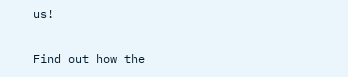us!

Find out how the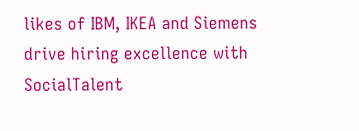likes of IBM, IKEA and Siemens
drive hiring excellence with SocialTalent